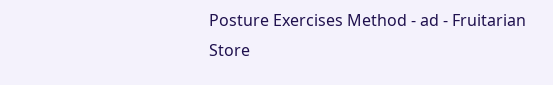Posture Exercises Method - ad - Fruitarian Store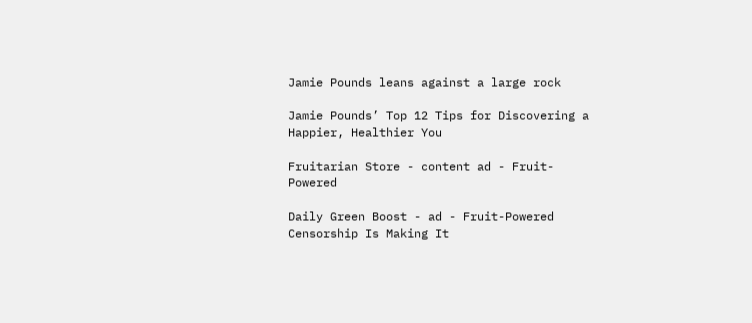Jamie Pounds leans against a large rock

Jamie Pounds’ Top 12 Tips for Discovering a Happier, Healthier You

Fruitarian Store - content ad - Fruit-Powered

Daily Green Boost - ad - Fruit-Powered
Censorship Is Making It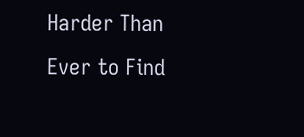Harder Than Ever to Find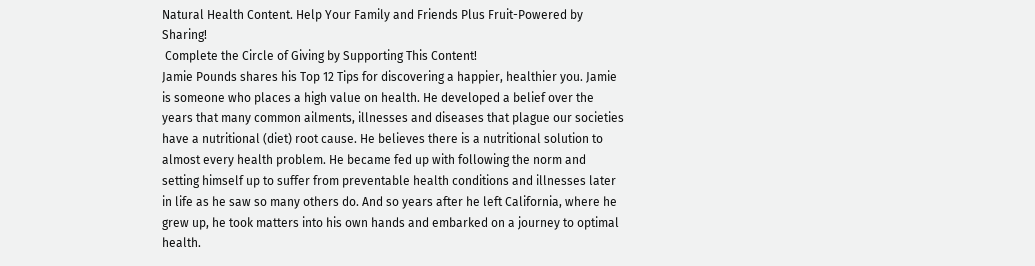Natural Health Content. Help Your Family and Friends Plus Fruit-Powered by Sharing!
 Complete the Circle of Giving by Supporting This Content!
Jamie Pounds shares his Top 12 Tips for discovering a happier, healthier you. Jamie is someone who places a high value on health. He developed a belief over the years that many common ailments, illnesses and diseases that plague our societies have a nutritional (diet) root cause. He believes there is a nutritional solution to almost every health problem. He became fed up with following the norm and setting himself up to suffer from preventable health conditions and illnesses later in life as he saw so many others do. And so years after he left California, where he grew up, he took matters into his own hands and embarked on a journey to optimal health.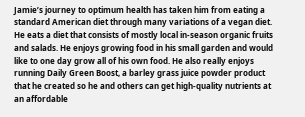Jamie’s journey to optimum health has taken him from eating a standard American diet through many variations of a vegan diet. He eats a diet that consists of mostly local in-season organic fruits and salads. He enjoys growing food in his small garden and would like to one day grow all of his own food. He also really enjoys running Daily Green Boost, a barley grass juice powder product that he created so he and others can get high-quality nutrients at an affordable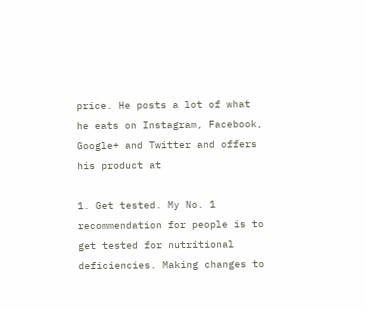price. He posts a lot of what he eats on Instagram, Facebook, Google+ and Twitter and offers his product at

1. Get tested. My No. 1 recommendation for people is to get tested for nutritional deficiencies. Making changes to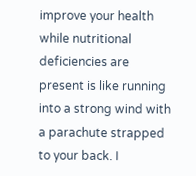improve your health while nutritional deficiencies are present is like running into a strong wind with a parachute strapped to your back. I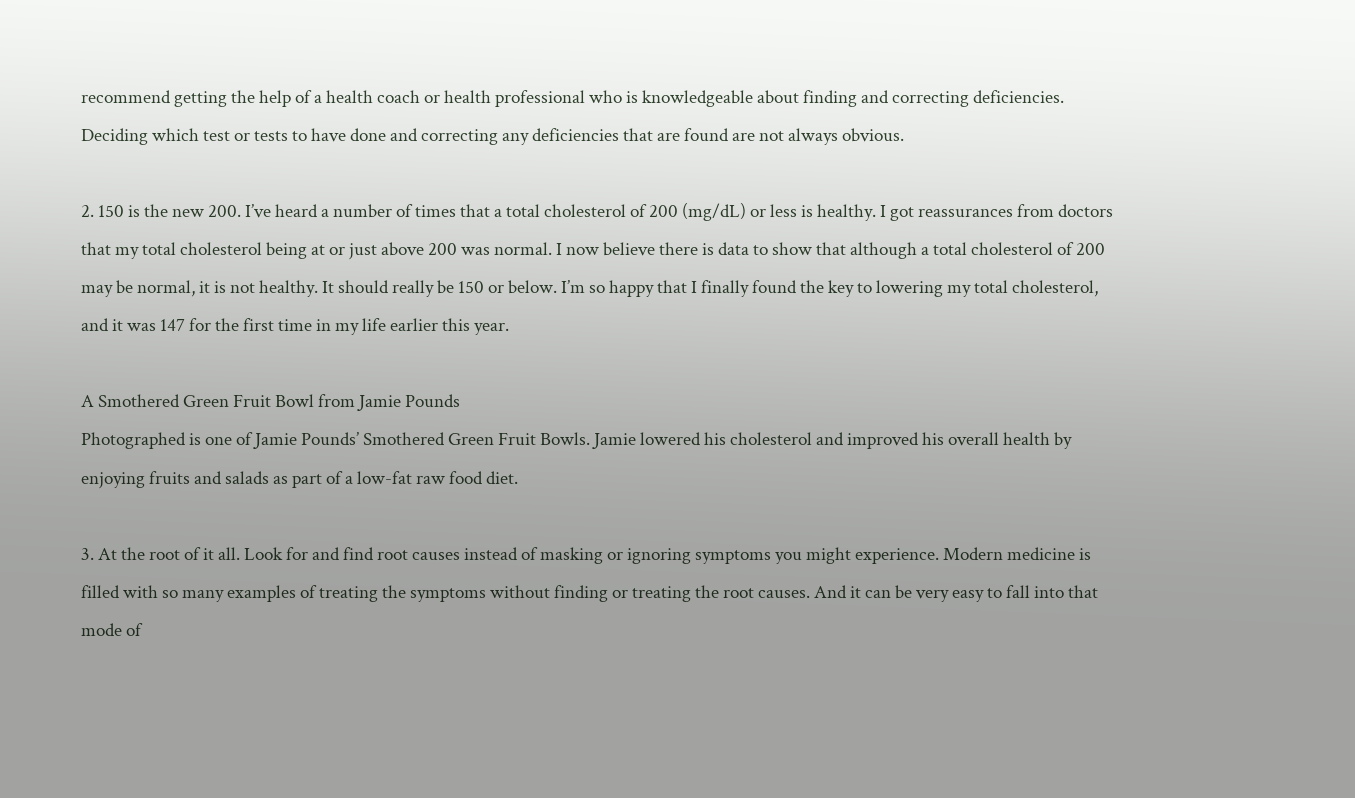recommend getting the help of a health coach or health professional who is knowledgeable about finding and correcting deficiencies. Deciding which test or tests to have done and correcting any deficiencies that are found are not always obvious.

2. 150 is the new 200. I’ve heard a number of times that a total cholesterol of 200 (mg/dL) or less is healthy. I got reassurances from doctors that my total cholesterol being at or just above 200 was normal. I now believe there is data to show that although a total cholesterol of 200 may be normal, it is not healthy. It should really be 150 or below. I’m so happy that I finally found the key to lowering my total cholesterol, and it was 147 for the first time in my life earlier this year.

A Smothered Green Fruit Bowl from Jamie Pounds
Photographed is one of Jamie Pounds’ Smothered Green Fruit Bowls. Jamie lowered his cholesterol and improved his overall health by enjoying fruits and salads as part of a low-fat raw food diet.

3. At the root of it all. Look for and find root causes instead of masking or ignoring symptoms you might experience. Modern medicine is filled with so many examples of treating the symptoms without finding or treating the root causes. And it can be very easy to fall into that mode of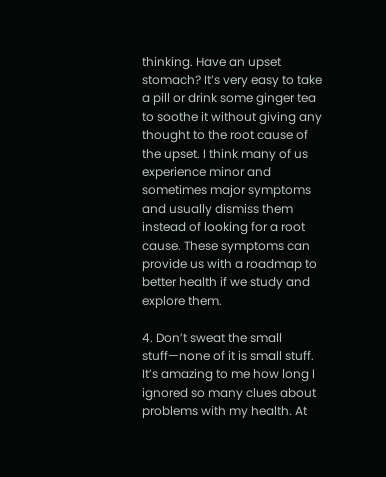thinking. Have an upset stomach? It’s very easy to take a pill or drink some ginger tea to soothe it without giving any thought to the root cause of the upset. I think many of us experience minor and sometimes major symptoms and usually dismiss them instead of looking for a root cause. These symptoms can provide us with a roadmap to better health if we study and explore them.

4. Don’t sweat the small stuff—none of it is small stuff. It’s amazing to me how long I ignored so many clues about problems with my health. At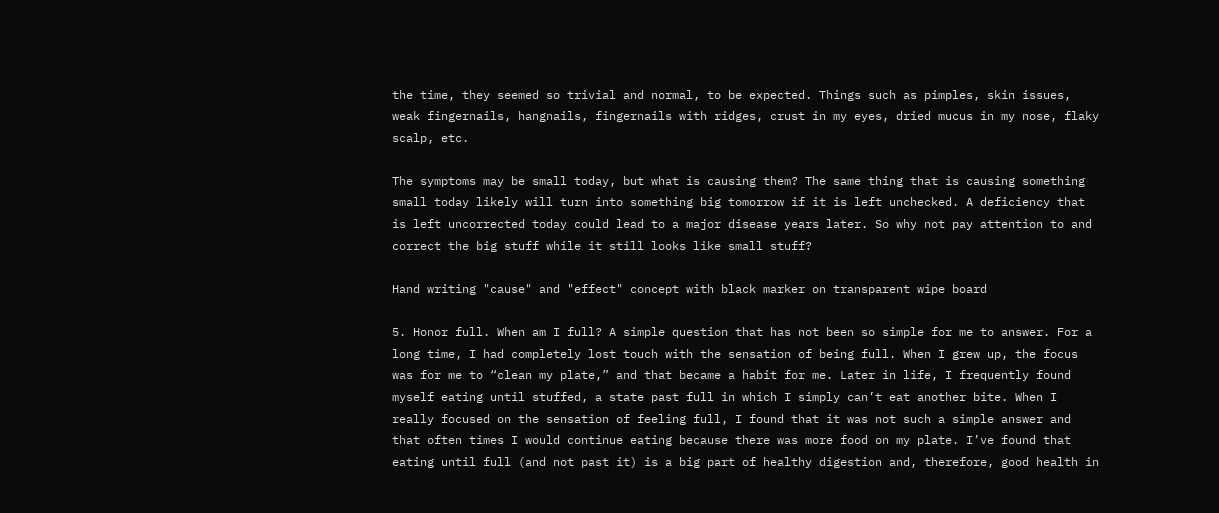the time, they seemed so trivial and normal, to be expected. Things such as pimples, skin issues, weak fingernails, hangnails, fingernails with ridges, crust in my eyes, dried mucus in my nose, flaky scalp, etc.

The symptoms may be small today, but what is causing them? The same thing that is causing something small today likely will turn into something big tomorrow if it is left unchecked. A deficiency that is left uncorrected today could lead to a major disease years later. So why not pay attention to and correct the big stuff while it still looks like small stuff?

Hand writing "cause" and "effect" concept with black marker on transparent wipe board

5. Honor full. When am I full? A simple question that has not been so simple for me to answer. For a long time, I had completely lost touch with the sensation of being full. When I grew up, the focus was for me to “clean my plate,” and that became a habit for me. Later in life, I frequently found myself eating until stuffed, a state past full in which I simply can’t eat another bite. When I really focused on the sensation of feeling full, I found that it was not such a simple answer and that often times I would continue eating because there was more food on my plate. I’ve found that eating until full (and not past it) is a big part of healthy digestion and, therefore, good health in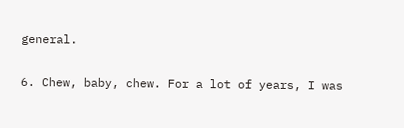general.

6. Chew, baby, chew. For a lot of years, I was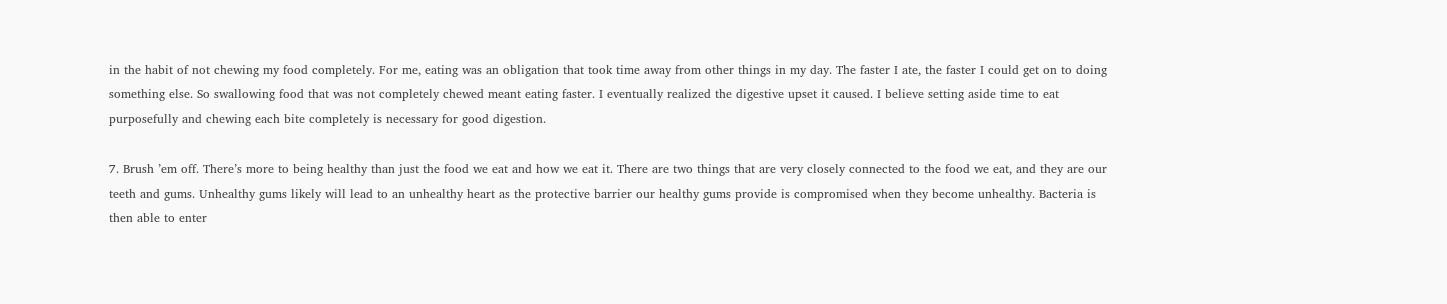in the habit of not chewing my food completely. For me, eating was an obligation that took time away from other things in my day. The faster I ate, the faster I could get on to doing something else. So swallowing food that was not completely chewed meant eating faster. I eventually realized the digestive upset it caused. I believe setting aside time to eat purposefully and chewing each bite completely is necessary for good digestion.

7. Brush ’em off. There’s more to being healthy than just the food we eat and how we eat it. There are two things that are very closely connected to the food we eat, and they are our teeth and gums. Unhealthy gums likely will lead to an unhealthy heart as the protective barrier our healthy gums provide is compromised when they become unhealthy. Bacteria is then able to enter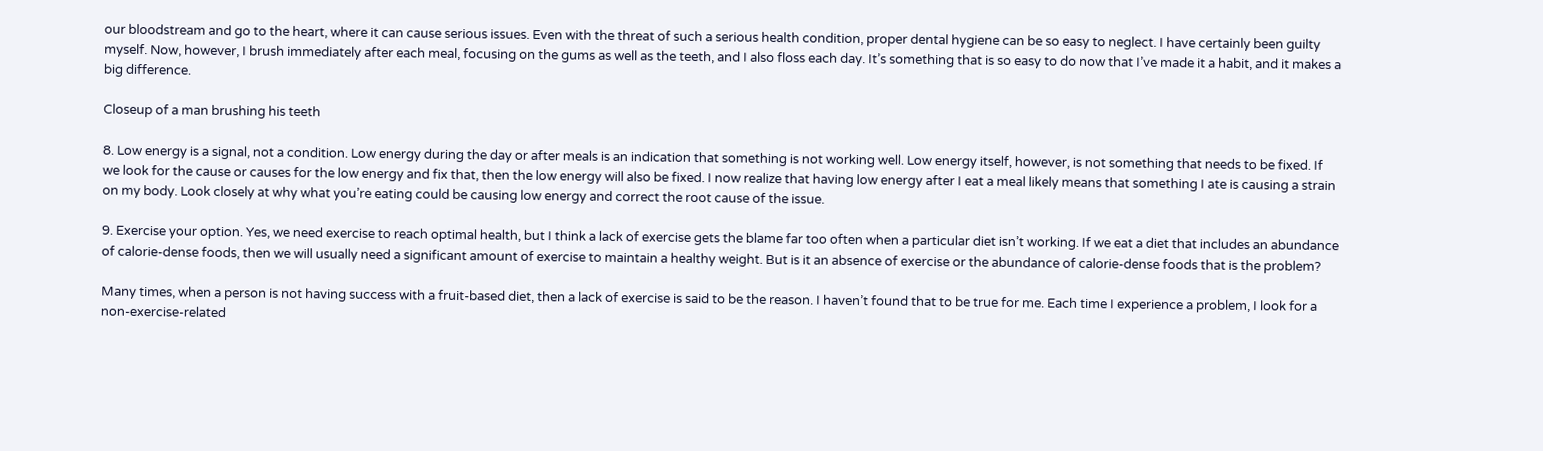our bloodstream and go to the heart, where it can cause serious issues. Even with the threat of such a serious health condition, proper dental hygiene can be so easy to neglect. I have certainly been guilty myself. Now, however, I brush immediately after each meal, focusing on the gums as well as the teeth, and I also floss each day. It’s something that is so easy to do now that I’ve made it a habit, and it makes a big difference.

Closeup of a man brushing his teeth

8. Low energy is a signal, not a condition. Low energy during the day or after meals is an indication that something is not working well. Low energy itself, however, is not something that needs to be fixed. If we look for the cause or causes for the low energy and fix that, then the low energy will also be fixed. I now realize that having low energy after I eat a meal likely means that something I ate is causing a strain on my body. Look closely at why what you’re eating could be causing low energy and correct the root cause of the issue.

9. Exercise your option. Yes, we need exercise to reach optimal health, but I think a lack of exercise gets the blame far too often when a particular diet isn’t working. If we eat a diet that includes an abundance of calorie-dense foods, then we will usually need a significant amount of exercise to maintain a healthy weight. But is it an absence of exercise or the abundance of calorie-dense foods that is the problem?

Many times, when a person is not having success with a fruit-based diet, then a lack of exercise is said to be the reason. I haven’t found that to be true for me. Each time I experience a problem, I look for a non-exercise-related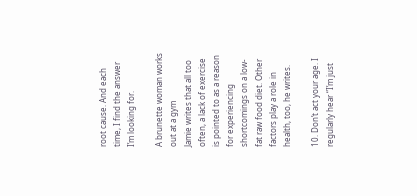root cause. And each time, I find the answer I’m looking for.

A brunette woman works out at a gym
Jamie writes that all too often, a lack of exercise is pointed to as a reason for experiencing shortcomings on a low-fat raw food diet. Other factors play a role in health, too, he writes.

10. Don’t act your age. I regularly hear “I’m just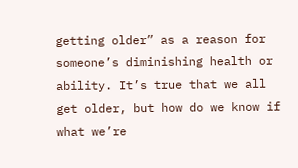getting older” as a reason for someone’s diminishing health or ability. It’s true that we all get older, but how do we know if what we’re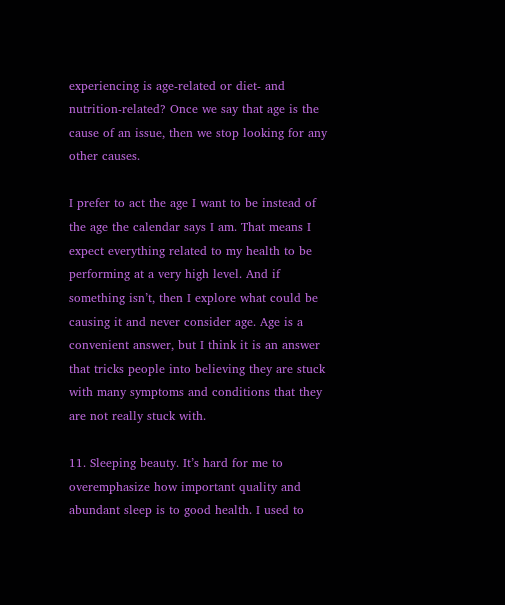experiencing is age-related or diet- and nutrition-related? Once we say that age is the cause of an issue, then we stop looking for any other causes.

I prefer to act the age I want to be instead of the age the calendar says I am. That means I expect everything related to my health to be performing at a very high level. And if something isn’t, then I explore what could be causing it and never consider age. Age is a convenient answer, but I think it is an answer that tricks people into believing they are stuck with many symptoms and conditions that they are not really stuck with.

11. Sleeping beauty. It’s hard for me to overemphasize how important quality and abundant sleep is to good health. I used to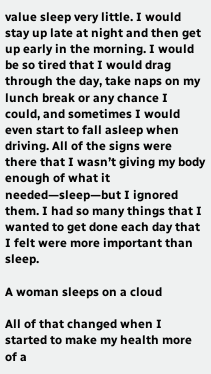value sleep very little. I would stay up late at night and then get up early in the morning. I would be so tired that I would drag through the day, take naps on my lunch break or any chance I could, and sometimes I would even start to fall asleep when driving. All of the signs were there that I wasn’t giving my body enough of what it needed—sleep—but I ignored them. I had so many things that I wanted to get done each day that I felt were more important than sleep.

A woman sleeps on a cloud

All of that changed when I started to make my health more of a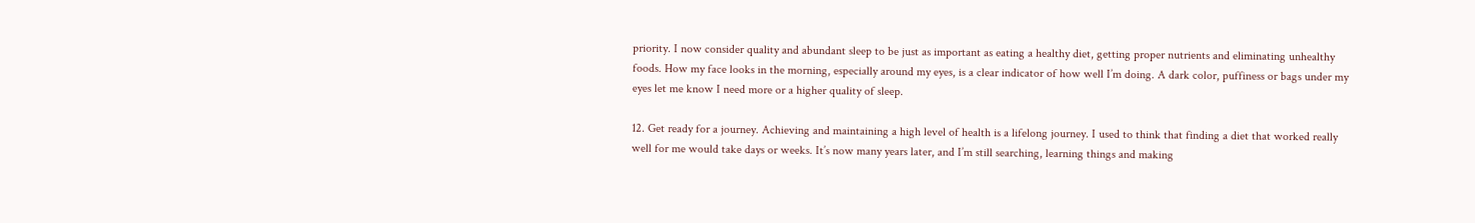priority. I now consider quality and abundant sleep to be just as important as eating a healthy diet, getting proper nutrients and eliminating unhealthy foods. How my face looks in the morning, especially around my eyes, is a clear indicator of how well I’m doing. A dark color, puffiness or bags under my eyes let me know I need more or a higher quality of sleep.

12. Get ready for a journey. Achieving and maintaining a high level of health is a lifelong journey. I used to think that finding a diet that worked really well for me would take days or weeks. It’s now many years later, and I’m still searching, learning things and making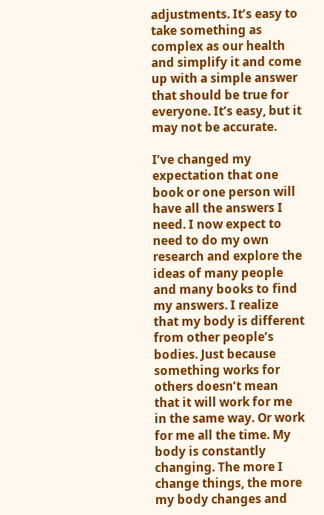adjustments. It’s easy to take something as complex as our health and simplify it and come up with a simple answer that should be true for everyone. It’s easy, but it may not be accurate.

I’ve changed my expectation that one book or one person will have all the answers I need. I now expect to need to do my own research and explore the ideas of many people and many books to find my answers. I realize that my body is different from other people’s bodies. Just because something works for others doesn’t mean that it will work for me in the same way. Or work for me all the time. My body is constantly changing. The more I change things, the more my body changes and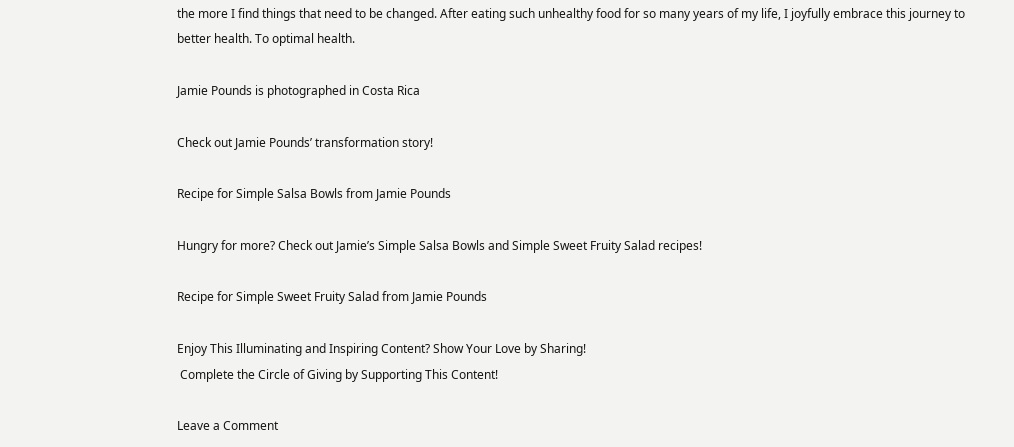the more I find things that need to be changed. After eating such unhealthy food for so many years of my life, I joyfully embrace this journey to better health. To optimal health.

Jamie Pounds is photographed in Costa Rica

Check out Jamie Pounds’ transformation story!

Recipe for Simple Salsa Bowls from Jamie Pounds

Hungry for more? Check out Jamie’s Simple Salsa Bowls and Simple Sweet Fruity Salad recipes!

Recipe for Simple Sweet Fruity Salad from Jamie Pounds

Enjoy This Illuminating and Inspiring Content? Show Your Love by Sharing!
 Complete the Circle of Giving by Supporting This Content!

Leave a Comment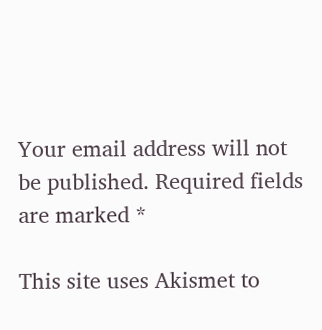Your email address will not be published. Required fields are marked *

This site uses Akismet to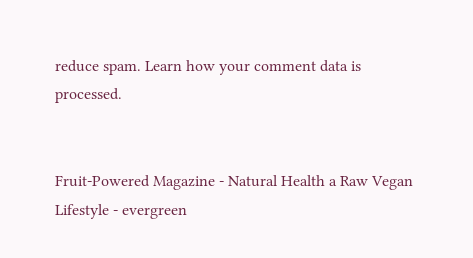reduce spam. Learn how your comment data is processed.


Fruit-Powered Magazine - Natural Health a Raw Vegan Lifestyle - evergreen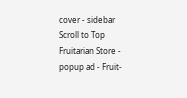cover - sidebar
Scroll to Top
Fruitarian Store - popup ad - Fruit-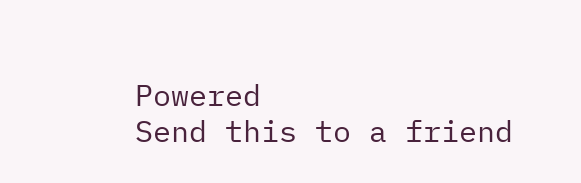Powered
Send this to a friend